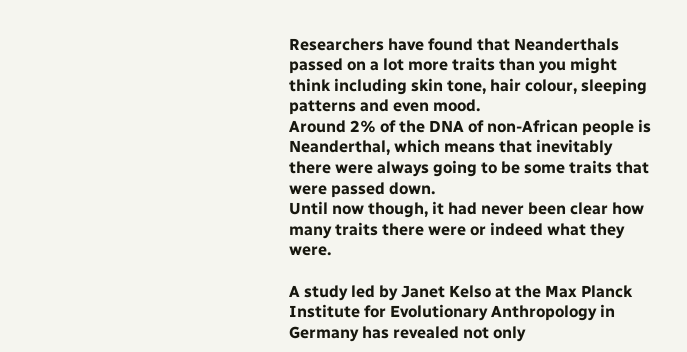Researchers have found that Neanderthals passed on a lot more traits than you might think including skin tone, hair colour, sleeping patterns and even mood.
Around 2% of the DNA of non-African people is Neanderthal, which means that inevitably there were always going to be some traits that were passed down.
Until now though, it had never been clear how many traits there were or indeed what they were.

A study led by Janet Kelso at the Max Planck Institute for Evolutionary Anthropology in Germany has revealed not only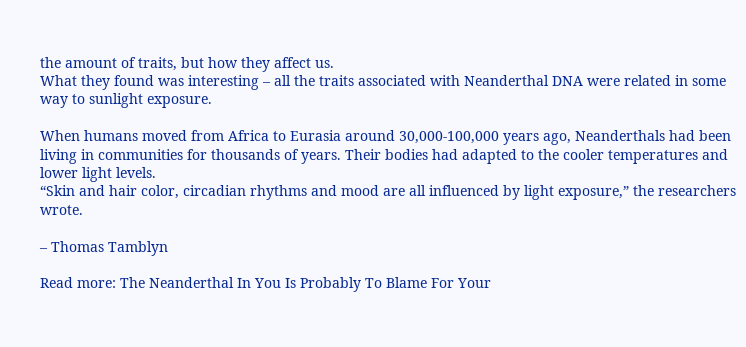the amount of traits, but how they affect us.
What they found was interesting – all the traits associated with Neanderthal DNA were related in some way to sunlight exposure.

When humans moved from Africa to Eurasia around 30,000-100,000 years ago, Neanderthals had been living in communities for thousands of years. Their bodies had adapted to the cooler temperatures and lower light levels.
“Skin and hair color, circadian rhythms and mood are all influenced by light exposure,” the researchers wrote.

– Thomas Tamblyn

Read more: The Neanderthal In You Is Probably To Blame For Your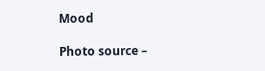Mood

Photo source –